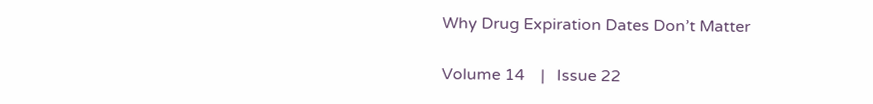Why Drug Expiration Dates Don’t Matter

Volume 14    |   Issue 22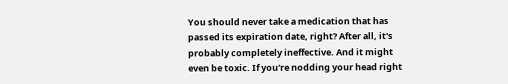You should never take a medication that has passed its expiration date, right? After all, it's probably completely ineffective. And it might even be toxic. If you're nodding your head right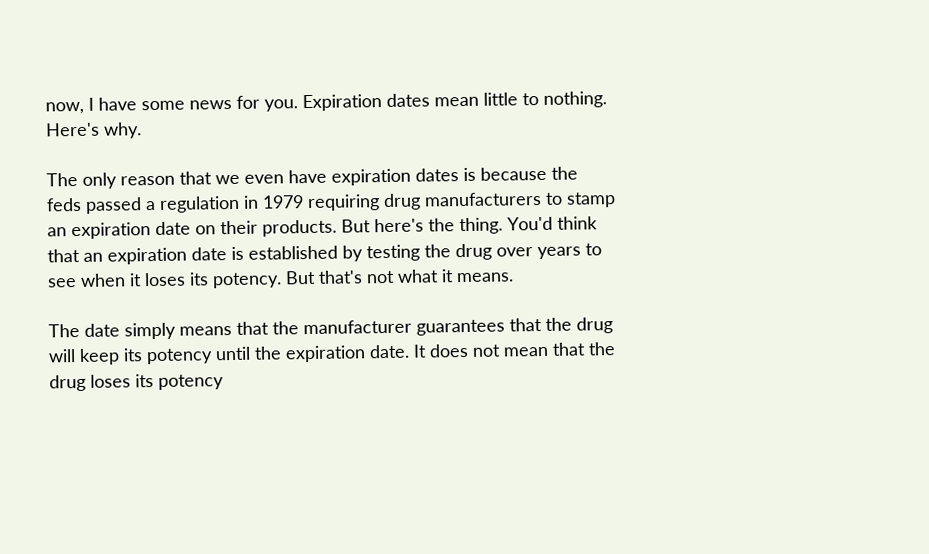now, I have some news for you. Expiration dates mean little to nothing. Here's why.

The only reason that we even have expiration dates is because the feds passed a regulation in 1979 requiring drug manufacturers to stamp an expiration date on their products. But here's the thing. You'd think that an expiration date is established by testing the drug over years to see when it loses its potency. But that's not what it means.

The date simply means that the manufacturer guarantees that the drug will keep its potency until the expiration date. It does not mean that the drug loses its potency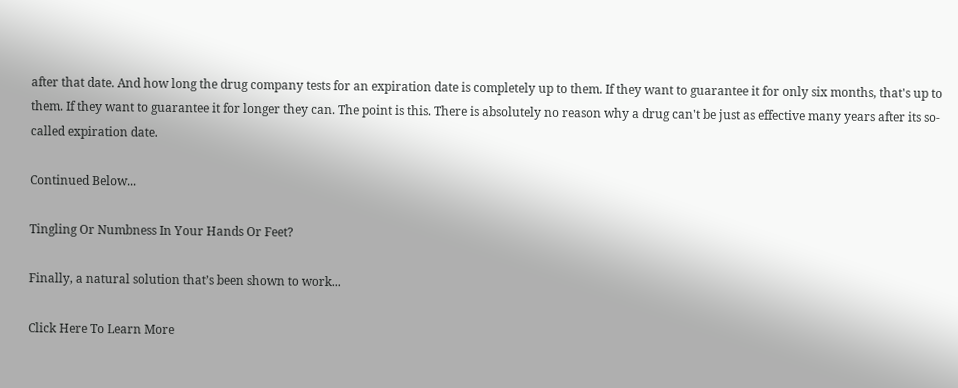after that date. And how long the drug company tests for an expiration date is completely up to them. If they want to guarantee it for only six months, that's up to them. If they want to guarantee it for longer they can. The point is this. There is absolutely no reason why a drug can't be just as effective many years after its so-called expiration date.

Continued Below...

Tingling Or Numbness In Your Hands Or Feet?

Finally, a natural solution that’s been shown to work...

Click Here To Learn More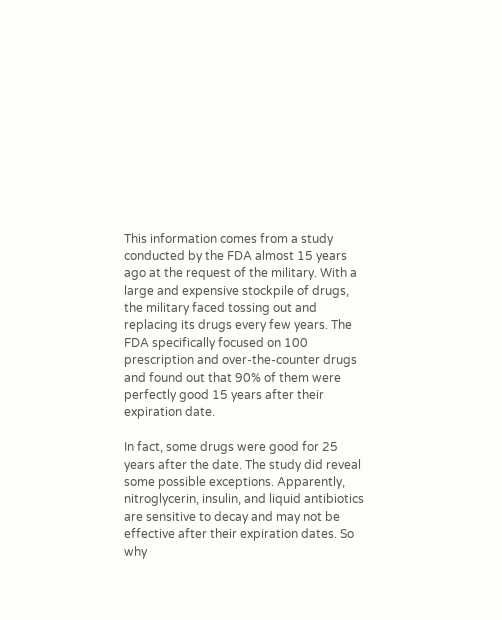This information comes from a study conducted by the FDA almost 15 years ago at the request of the military. With a large and expensive stockpile of drugs, the military faced tossing out and replacing its drugs every few years. The FDA specifically focused on 100 prescription and over-the-counter drugs and found out that 90% of them were perfectly good 15 years after their expiration date.

In fact, some drugs were good for 25 years after the date. The study did reveal some possible exceptions. Apparently, nitroglycerin, insulin, and liquid antibiotics are sensitive to decay and may not be effective after their expiration dates. So why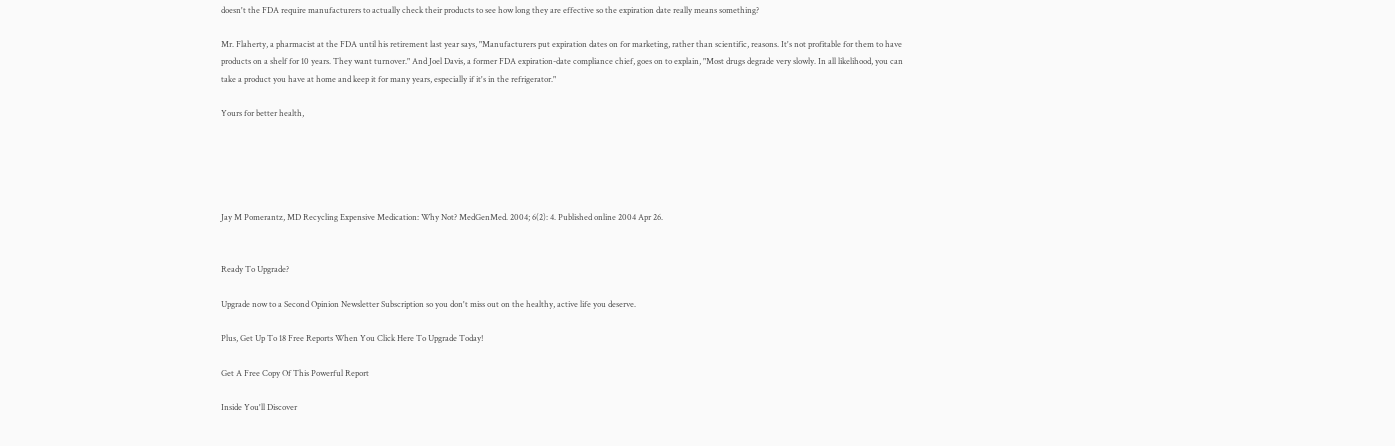doesn't the FDA require manufacturers to actually check their products to see how long they are effective so the expiration date really means something?

Mr. Flaherty, a pharmacist at the FDA until his retirement last year says, "Manufacturers put expiration dates on for marketing, rather than scientific, reasons. It's not profitable for them to have products on a shelf for 10 years. They want turnover." And Joel Davis, a former FDA expiration-date compliance chief, goes on to explain, "Most drugs degrade very slowly. In all likelihood, you can take a product you have at home and keep it for many years, especially if it's in the refrigerator."

Yours for better health,





Jay M Pomerantz, MD Recycling Expensive Medication: Why Not? MedGenMed. 2004; 6(2): 4. Published online 2004 Apr 26.


Ready To Upgrade?

Upgrade now to a Second Opinion Newsletter Subscription so you don't miss out on the healthy, active life you deserve.

Plus, Get Up To 18 Free Reports When You Click Here To Upgrade Today!

Get A Free Copy Of This Powerful Report

Inside You'll Discover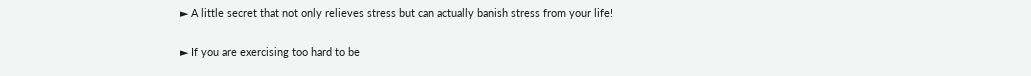► A little secret that not only relieves stress but can actually banish stress from your life!

► If you are exercising too hard to be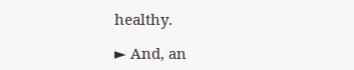healthy.

► And, an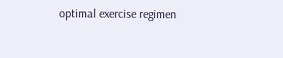optimal exercise regimen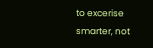to excerise smarter, not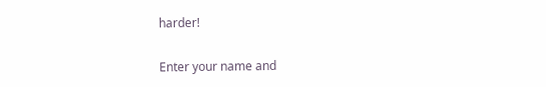harder!

Enter your name and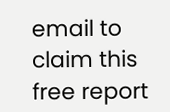email to claim this free report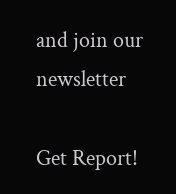and join our newsletter

Get Report!